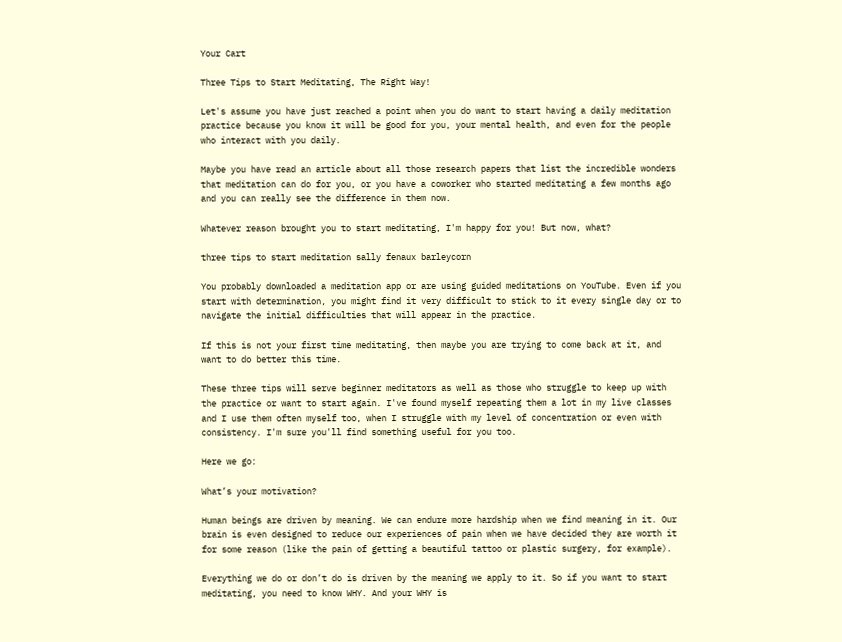Your Cart

Three Tips to Start Meditating, The Right Way!

Let's assume you have just reached a point when you do want to start having a daily meditation practice because you know it will be good for you, your mental health, and even for the people who interact with you daily.

Maybe you have read an article about all those research papers that list the incredible wonders that meditation can do for you, or you have a coworker who started meditating a few months ago and you can really see the difference in them now.

Whatever reason brought you to start meditating, I'm happy for you! But now, what?

three tips to start meditation sally fenaux barleycorn

You probably downloaded a meditation app or are using guided meditations on YouTube. Even if you start with determination, you might find it very difficult to stick to it every single day or to navigate the initial difficulties that will appear in the practice.

If this is not your first time meditating, then maybe you are trying to come back at it, and want to do better this time.

These three tips will serve beginner meditators as well as those who struggle to keep up with the practice or want to start again. I've found myself repeating them a lot in my live classes and I use them often myself too, when I struggle with my level of concentration or even with consistency. I'm sure you'll find something useful for you too.

Here we go:

What’s your motivation?

Human beings are driven by meaning. We can endure more hardship when we find meaning in it. Our brain is even designed to reduce our experiences of pain when we have decided they are worth it for some reason (like the pain of getting a beautiful tattoo or plastic surgery, for example).

Everything we do or don’t do is driven by the meaning we apply to it. So if you want to start meditating, you need to know WHY. And your WHY is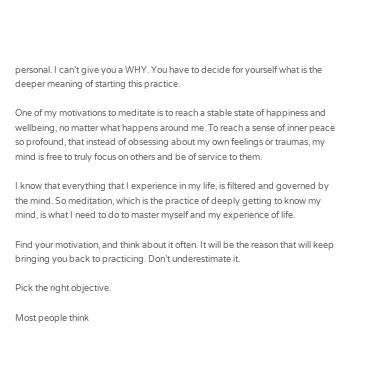personal. I can’t give you a WHY. You have to decide for yourself what is the deeper meaning of starting this practice.

One of my motivations to meditate is to reach a stable state of happiness and wellbeing, no matter what happens around me. To reach a sense of inner peace so profound, that instead of obsessing about my own feelings or traumas, my mind is free to truly focus on others and be of service to them.

I know that everything that I experience in my life, is filtered and governed by the mind. So meditation, which is the practice of deeply getting to know my mind, is what I need to do to master myself and my experience of life.

Find your motivation, and think about it often. It will be the reason that will keep bringing you back to practicing. Don’t underestimate it.

Pick the right objective.

Most people think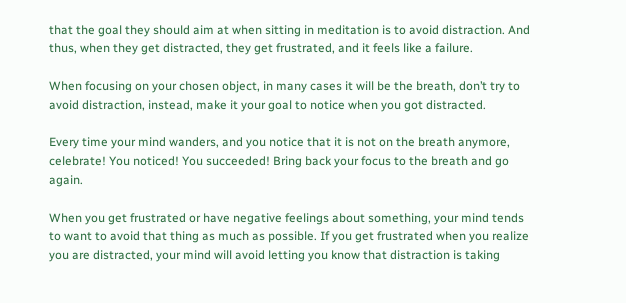that the goal they should aim at when sitting in meditation is to avoid distraction. And thus, when they get distracted, they get frustrated, and it feels like a failure.

When focusing on your chosen object, in many cases it will be the breath, don’t try to avoid distraction, instead, make it your goal to notice when you got distracted.

Every time your mind wanders, and you notice that it is not on the breath anymore, celebrate! You noticed! You succeeded! Bring back your focus to the breath and go again.

When you get frustrated or have negative feelings about something, your mind tends to want to avoid that thing as much as possible. If you get frustrated when you realize you are distracted, your mind will avoid letting you know that distraction is taking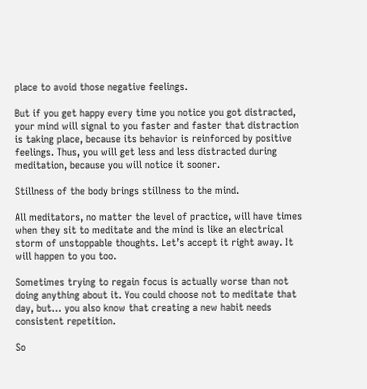place to avoid those negative feelings.

But if you get happy every time you notice you got distracted, your mind will signal to you faster and faster that distraction is taking place, because its behavior is reinforced by positive feelings. Thus, you will get less and less distracted during meditation, because you will notice it sooner.

Stillness of the body brings stillness to the mind.

All meditators, no matter the level of practice, will have times when they sit to meditate and the mind is like an electrical storm of unstoppable thoughts. Let’s accept it right away. It will happen to you too.

Sometimes trying to regain focus is actually worse than not doing anything about it. You could choose not to meditate that day, but… you also know that creating a new habit needs consistent repetition.

So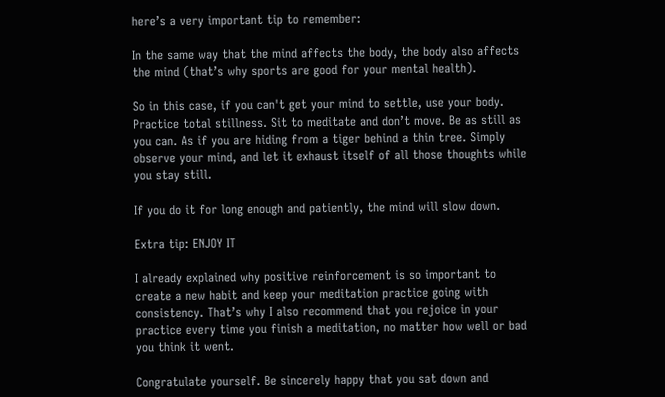here’s a very important tip to remember:

In the same way that the mind affects the body, the body also affects the mind (that’s why sports are good for your mental health).

So in this case, if you can't get your mind to settle, use your body. Practice total stillness. Sit to meditate and don’t move. Be as still as you can. As if you are hiding from a tiger behind a thin tree. Simply observe your mind, and let it exhaust itself of all those thoughts while you stay still.

If you do it for long enough and patiently, the mind will slow down.

Extra tip: ENJOY IT

I already explained why positive reinforcement is so important to create a new habit and keep your meditation practice going with consistency. That’s why I also recommend that you rejoice in your practice every time you finish a meditation, no matter how well or bad you think it went.

Congratulate yourself. Be sincerely happy that you sat down and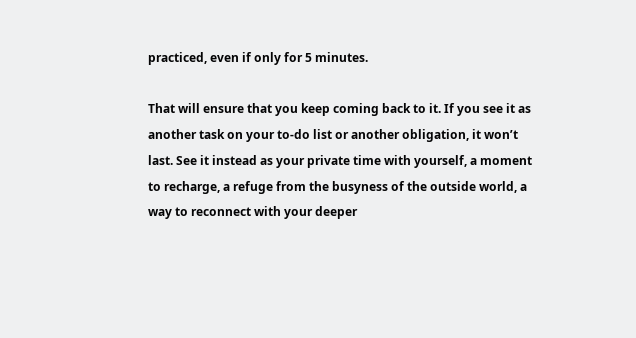practiced, even if only for 5 minutes.

That will ensure that you keep coming back to it. If you see it as another task on your to-do list or another obligation, it won’t last. See it instead as your private time with yourself, a moment to recharge, a refuge from the busyness of the outside world, a way to reconnect with your deeper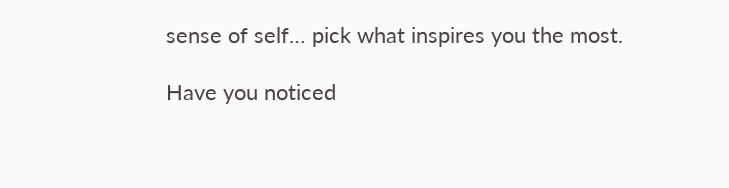sense of self… pick what inspires you the most.

Have you noticed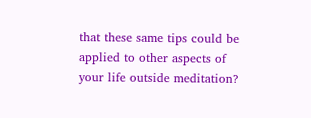that these same tips could be applied to other aspects of your life outside meditation?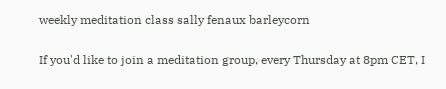weekly meditation class sally fenaux barleycorn

If you'd like to join a meditation group, every Thursday at 8pm CET, I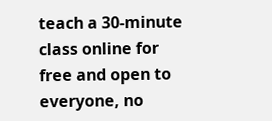teach a 30-minute class online for free and open to everyone, no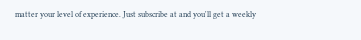matter your level of experience. Just subscribe at and you'll get a weekly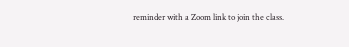reminder with a Zoom link to join the class.